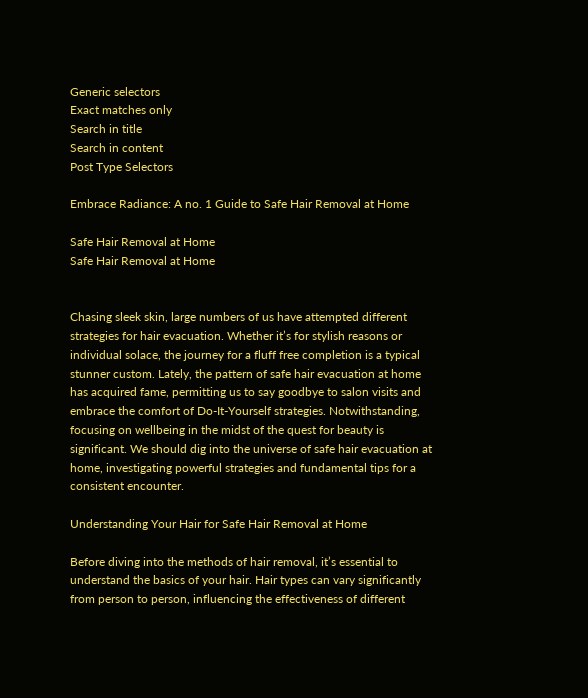Generic selectors
Exact matches only
Search in title
Search in content
Post Type Selectors

Embrace Radiance: A no. 1 Guide to Safe Hair Removal at Home

Safe Hair Removal at Home
Safe Hair Removal at Home


Chasing sleek skin, large numbers of us have attempted different strategies for hair evacuation. Whether it’s for stylish reasons or individual solace, the journey for a fluff free completion is a typical stunner custom. Lately, the pattern of safe hair evacuation at home has acquired fame, permitting us to say goodbye to salon visits and embrace the comfort of Do-It-Yourself strategies. Notwithstanding, focusing on wellbeing in the midst of the quest for beauty is significant. We should dig into the universe of safe hair evacuation at home, investigating powerful strategies and fundamental tips for a consistent encounter.

Understanding Your Hair for Safe Hair Removal at Home

Before diving into the methods of hair removal, it’s essential to understand the basics of your hair. Hair types can vary significantly from person to person, influencing the effectiveness of different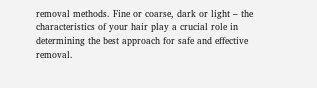removal methods. Fine or coarse, dark or light – the characteristics of your hair play a crucial role in determining the best approach for safe and effective removal.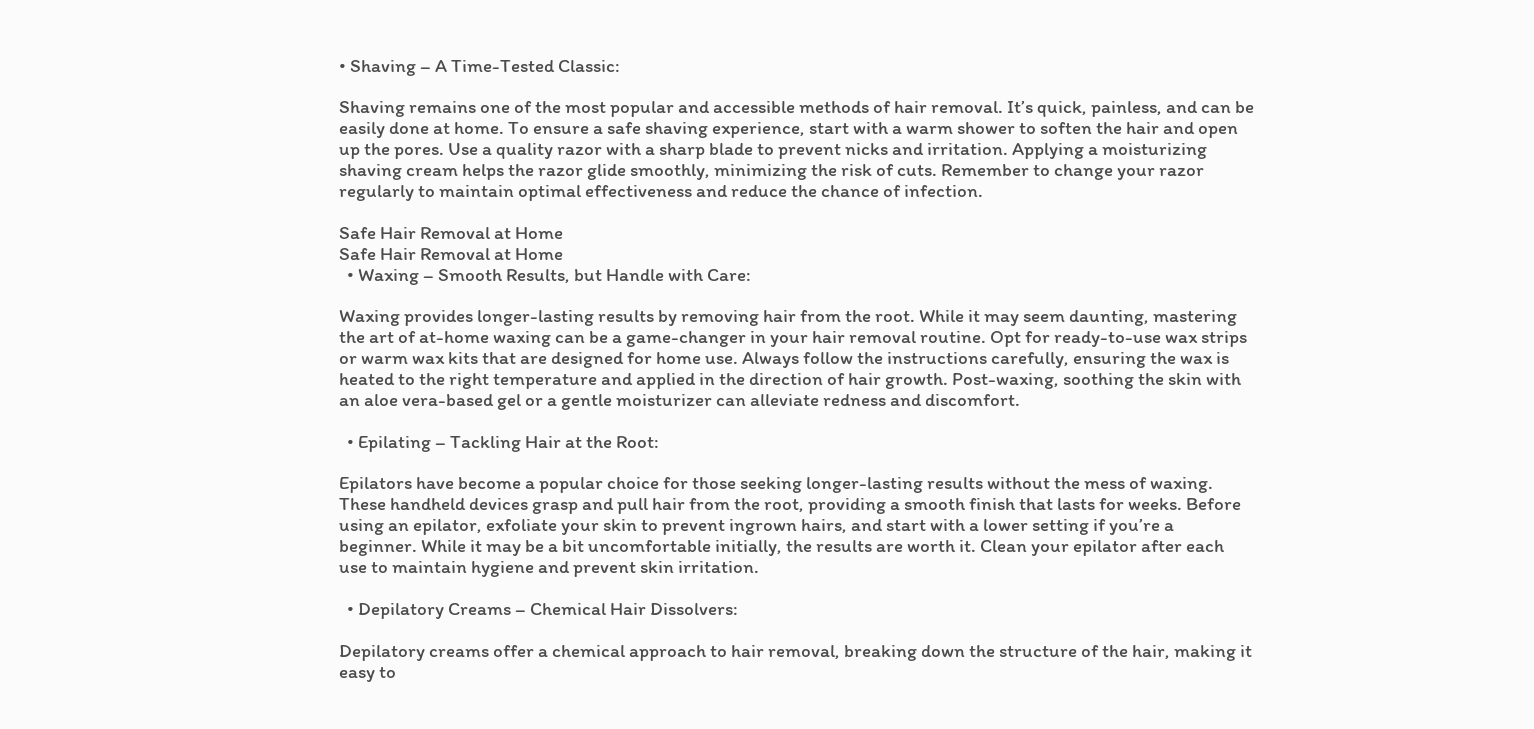• Shaving – A Time-Tested Classic:

Shaving remains one of the most popular and accessible methods of hair removal. It’s quick, painless, and can be easily done at home. To ensure a safe shaving experience, start with a warm shower to soften the hair and open up the pores. Use a quality razor with a sharp blade to prevent nicks and irritation. Applying a moisturizing shaving cream helps the razor glide smoothly, minimizing the risk of cuts. Remember to change your razor regularly to maintain optimal effectiveness and reduce the chance of infection.

Safe Hair Removal at Home
Safe Hair Removal at Home
  • Waxing – Smooth Results, but Handle with Care:

Waxing provides longer-lasting results by removing hair from the root. While it may seem daunting, mastering the art of at-home waxing can be a game-changer in your hair removal routine. Opt for ready-to-use wax strips or warm wax kits that are designed for home use. Always follow the instructions carefully, ensuring the wax is heated to the right temperature and applied in the direction of hair growth. Post-waxing, soothing the skin with an aloe vera-based gel or a gentle moisturizer can alleviate redness and discomfort.

  • Epilating – Tackling Hair at the Root:

Epilators have become a popular choice for those seeking longer-lasting results without the mess of waxing. These handheld devices grasp and pull hair from the root, providing a smooth finish that lasts for weeks. Before using an epilator, exfoliate your skin to prevent ingrown hairs, and start with a lower setting if you’re a beginner. While it may be a bit uncomfortable initially, the results are worth it. Clean your epilator after each use to maintain hygiene and prevent skin irritation.

  • Depilatory Creams – Chemical Hair Dissolvers:

Depilatory creams offer a chemical approach to hair removal, breaking down the structure of the hair, making it easy to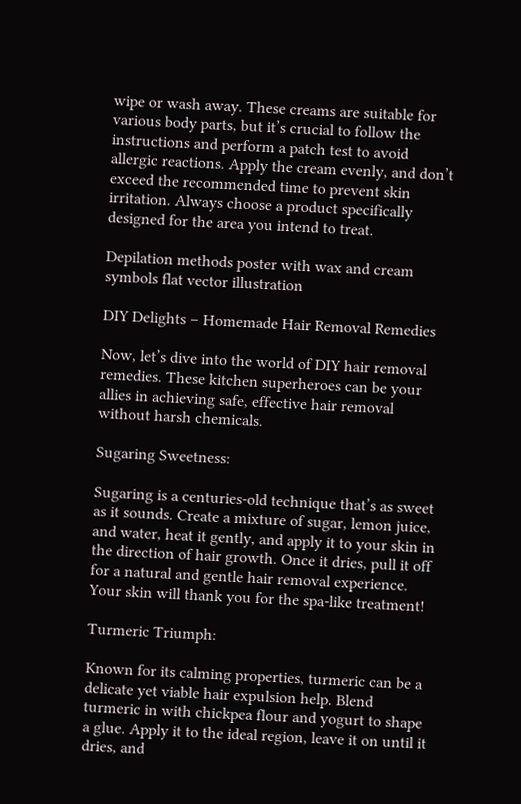wipe or wash away. These creams are suitable for various body parts, but it’s crucial to follow the instructions and perform a patch test to avoid allergic reactions. Apply the cream evenly, and don’t exceed the recommended time to prevent skin irritation. Always choose a product specifically designed for the area you intend to treat.

Depilation methods poster with wax and cream symbols flat vector illustration

DIY Delights – Homemade Hair Removal Remedies

Now, let’s dive into the world of DIY hair removal remedies. These kitchen superheroes can be your allies in achieving safe, effective hair removal without harsh chemicals.

Sugaring Sweetness:

Sugaring is a centuries-old technique that’s as sweet as it sounds. Create a mixture of sugar, lemon juice, and water, heat it gently, and apply it to your skin in the direction of hair growth. Once it dries, pull it off for a natural and gentle hair removal experience. Your skin will thank you for the spa-like treatment!

Turmeric Triumph:

Known for its calming properties, turmeric can be a delicate yet viable hair expulsion help. Blend turmeric in with chickpea flour and yogurt to shape a glue. Apply it to the ideal region, leave it on until it dries, and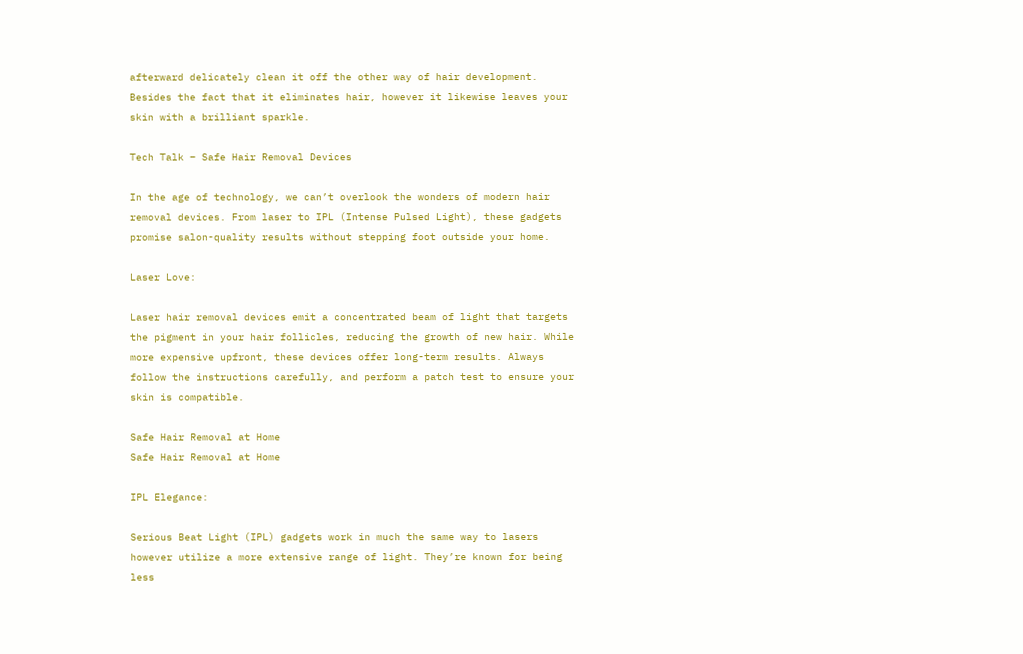afterward delicately clean it off the other way of hair development. Besides the fact that it eliminates hair, however it likewise leaves your skin with a brilliant sparkle.

Tech Talk – Safe Hair Removal Devices

In the age of technology, we can’t overlook the wonders of modern hair removal devices. From laser to IPL (Intense Pulsed Light), these gadgets promise salon-quality results without stepping foot outside your home.

Laser Love:

Laser hair removal devices emit a concentrated beam of light that targets the pigment in your hair follicles, reducing the growth of new hair. While more expensive upfront, these devices offer long-term results. Always follow the instructions carefully, and perform a patch test to ensure your skin is compatible.

Safe Hair Removal at Home
Safe Hair Removal at Home

IPL Elegance:

Serious Beat Light (IPL) gadgets work in much the same way to lasers however utilize a more extensive range of light. They’re known for being less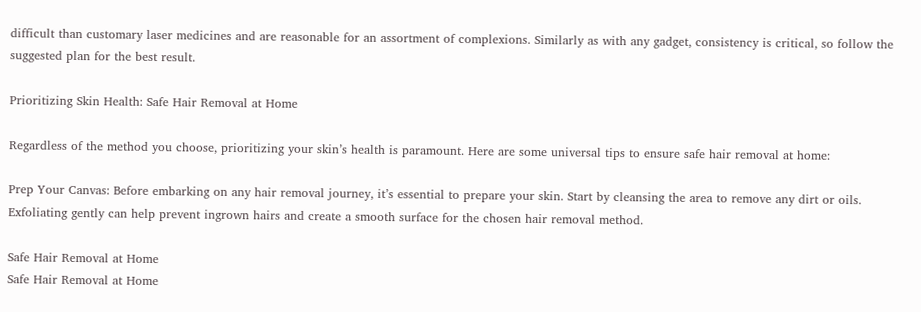difficult than customary laser medicines and are reasonable for an assortment of complexions. Similarly as with any gadget, consistency is critical, so follow the suggested plan for the best result.

Prioritizing Skin Health: Safe Hair Removal at Home

Regardless of the method you choose, prioritizing your skin’s health is paramount. Here are some universal tips to ensure safe hair removal at home:

Prep Your Canvas: Before embarking on any hair removal journey, it’s essential to prepare your skin. Start by cleansing the area to remove any dirt or oils. Exfoliating gently can help prevent ingrown hairs and create a smooth surface for the chosen hair removal method.

Safe Hair Removal at Home
Safe Hair Removal at Home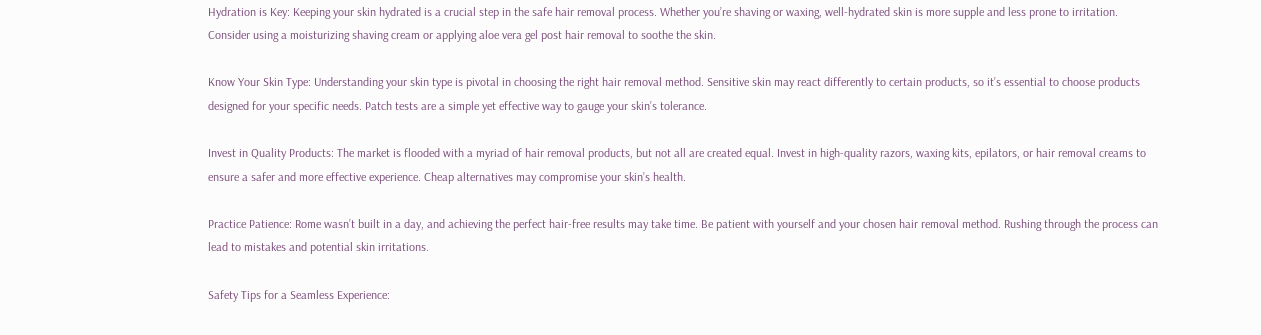Hydration is Key: Keeping your skin hydrated is a crucial step in the safe hair removal process. Whether you’re shaving or waxing, well-hydrated skin is more supple and less prone to irritation. Consider using a moisturizing shaving cream or applying aloe vera gel post hair removal to soothe the skin.

Know Your Skin Type: Understanding your skin type is pivotal in choosing the right hair removal method. Sensitive skin may react differently to certain products, so it’s essential to choose products designed for your specific needs. Patch tests are a simple yet effective way to gauge your skin’s tolerance.

Invest in Quality Products: The market is flooded with a myriad of hair removal products, but not all are created equal. Invest in high-quality razors, waxing kits, epilators, or hair removal creams to ensure a safer and more effective experience. Cheap alternatives may compromise your skin’s health.

Practice Patience: Rome wasn’t built in a day, and achieving the perfect hair-free results may take time. Be patient with yourself and your chosen hair removal method. Rushing through the process can lead to mistakes and potential skin irritations.

Safety Tips for a Seamless Experience: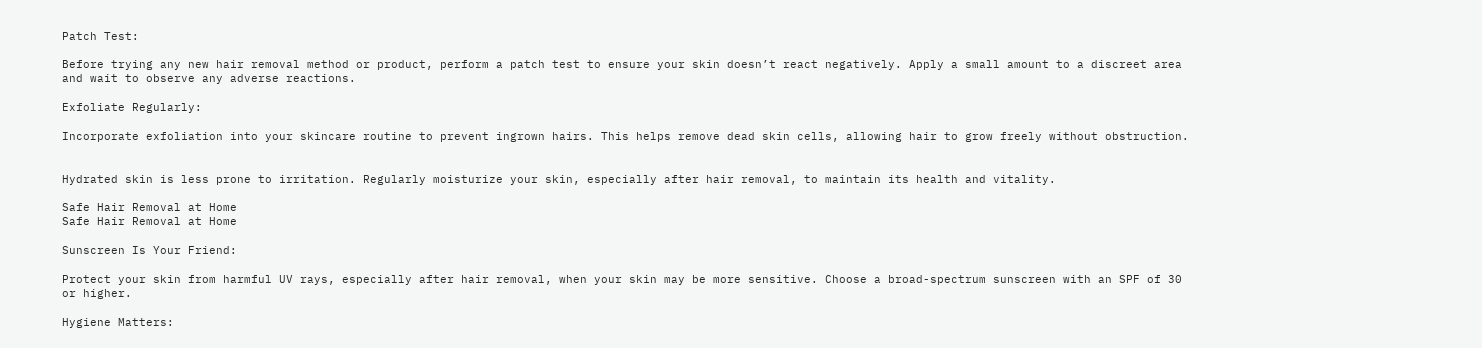Patch Test:

Before trying any new hair removal method or product, perform a patch test to ensure your skin doesn’t react negatively. Apply a small amount to a discreet area and wait to observe any adverse reactions.

Exfoliate Regularly:

Incorporate exfoliation into your skincare routine to prevent ingrown hairs. This helps remove dead skin cells, allowing hair to grow freely without obstruction.


Hydrated skin is less prone to irritation. Regularly moisturize your skin, especially after hair removal, to maintain its health and vitality.

Safe Hair Removal at Home
Safe Hair Removal at Home

Sunscreen Is Your Friend:

Protect your skin from harmful UV rays, especially after hair removal, when your skin may be more sensitive. Choose a broad-spectrum sunscreen with an SPF of 30 or higher.

Hygiene Matters: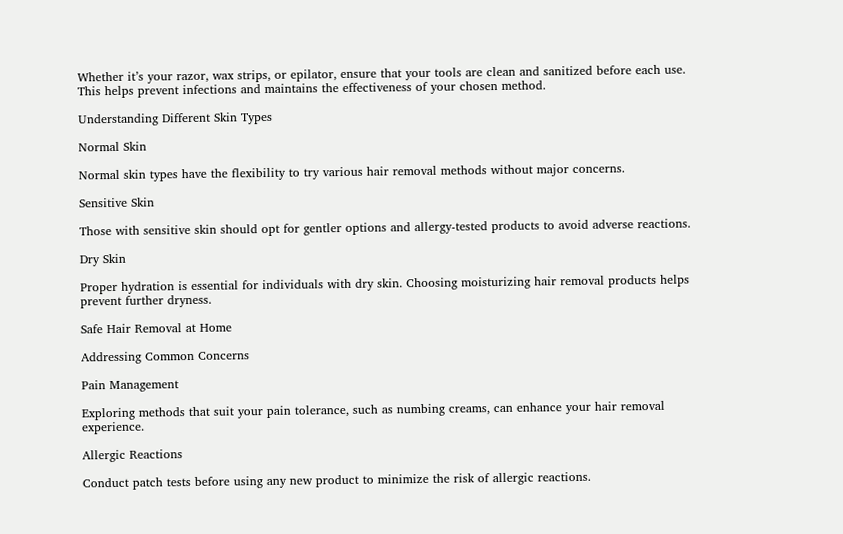Whether it’s your razor, wax strips, or epilator, ensure that your tools are clean and sanitized before each use. This helps prevent infections and maintains the effectiveness of your chosen method.

Understanding Different Skin Types

Normal Skin

Normal skin types have the flexibility to try various hair removal methods without major concerns.

Sensitive Skin

Those with sensitive skin should opt for gentler options and allergy-tested products to avoid adverse reactions.

Dry Skin

Proper hydration is essential for individuals with dry skin. Choosing moisturizing hair removal products helps prevent further dryness.

Safe Hair Removal at Home

Addressing Common Concerns

Pain Management

Exploring methods that suit your pain tolerance, such as numbing creams, can enhance your hair removal experience.

Allergic Reactions

Conduct patch tests before using any new product to minimize the risk of allergic reactions.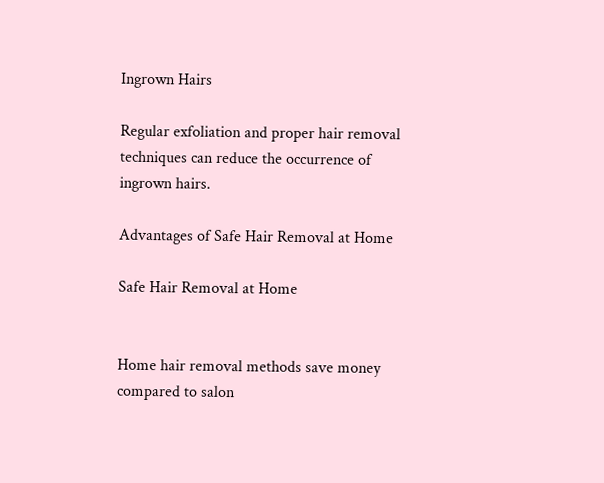Ingrown Hairs

Regular exfoliation and proper hair removal techniques can reduce the occurrence of ingrown hairs.

Advantages of Safe Hair Removal at Home

Safe Hair Removal at Home


Home hair removal methods save money compared to salon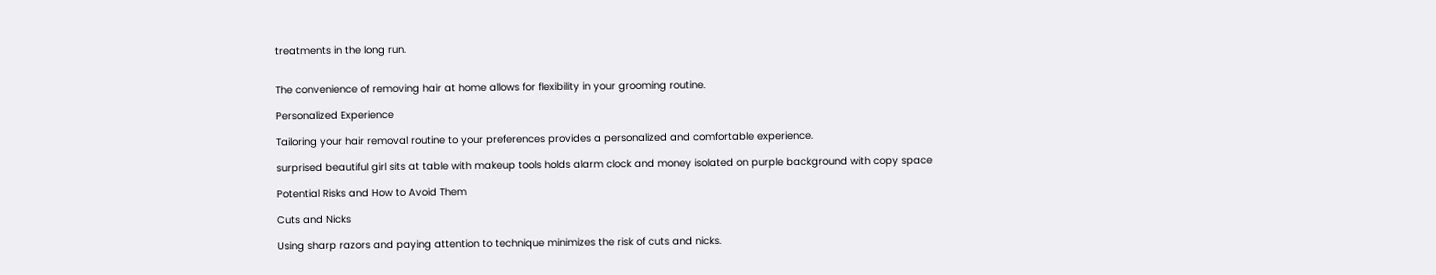treatments in the long run.


The convenience of removing hair at home allows for flexibility in your grooming routine.

Personalized Experience

Tailoring your hair removal routine to your preferences provides a personalized and comfortable experience.

surprised beautiful girl sits at table with makeup tools holds alarm clock and money isolated on purple background with copy space

Potential Risks and How to Avoid Them

Cuts and Nicks

Using sharp razors and paying attention to technique minimizes the risk of cuts and nicks.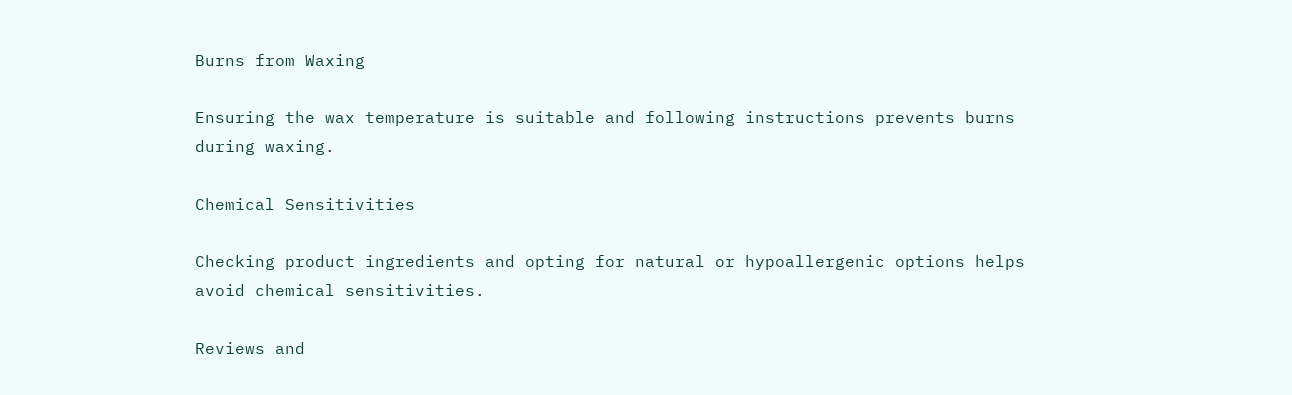Burns from Waxing

Ensuring the wax temperature is suitable and following instructions prevents burns during waxing.

Chemical Sensitivities

Checking product ingredients and opting for natural or hypoallergenic options helps avoid chemical sensitivities.

Reviews and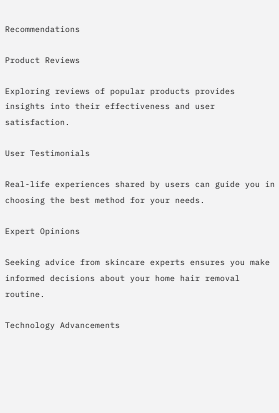Recommendations

Product Reviews

Exploring reviews of popular products provides insights into their effectiveness and user satisfaction.

User Testimonials

Real-life experiences shared by users can guide you in choosing the best method for your needs.

Expert Opinions

Seeking advice from skincare experts ensures you make informed decisions about your home hair removal routine.

Technology Advancements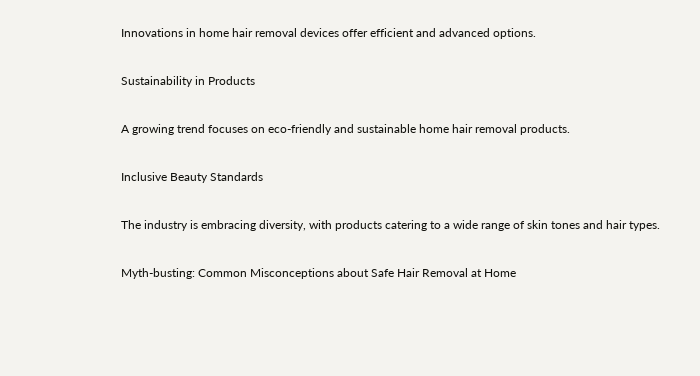Innovations in home hair removal devices offer efficient and advanced options.

Sustainability in Products

A growing trend focuses on eco-friendly and sustainable home hair removal products.

Inclusive Beauty Standards

The industry is embracing diversity, with products catering to a wide range of skin tones and hair types.

Myth-busting: Common Misconceptions about Safe Hair Removal at Home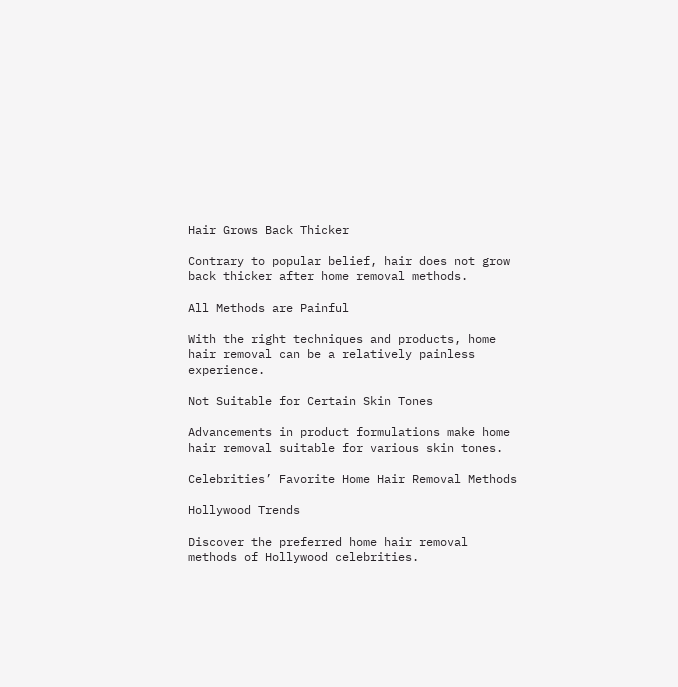Hair Grows Back Thicker

Contrary to popular belief, hair does not grow back thicker after home removal methods.

All Methods are Painful

With the right techniques and products, home hair removal can be a relatively painless experience.

Not Suitable for Certain Skin Tones

Advancements in product formulations make home hair removal suitable for various skin tones.

Celebrities’ Favorite Home Hair Removal Methods

Hollywood Trends

Discover the preferred home hair removal methods of Hollywood celebrities.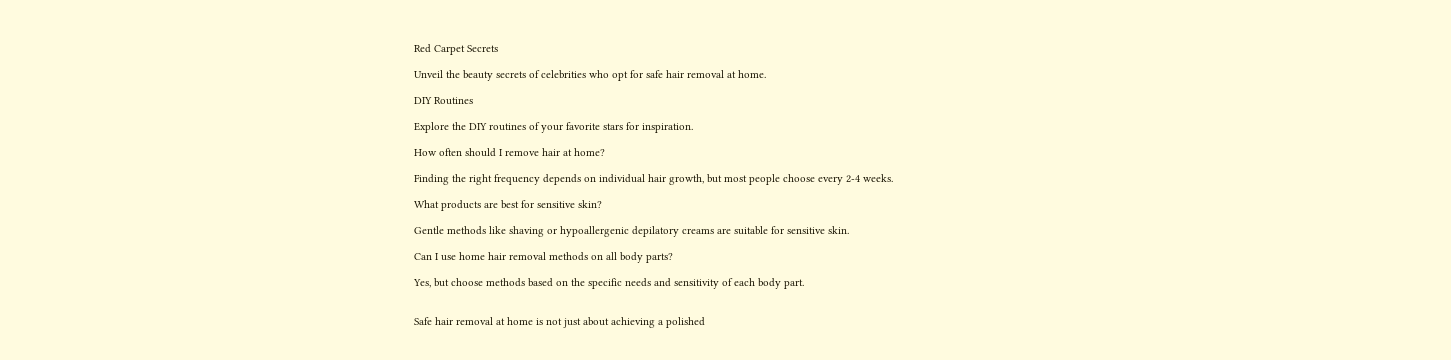Red Carpet Secrets

Unveil the beauty secrets of celebrities who opt for safe hair removal at home.

DIY Routines

Explore the DIY routines of your favorite stars for inspiration.

How often should I remove hair at home?

Finding the right frequency depends on individual hair growth, but most people choose every 2-4 weeks.

What products are best for sensitive skin?

Gentle methods like shaving or hypoallergenic depilatory creams are suitable for sensitive skin.

Can I use home hair removal methods on all body parts?

Yes, but choose methods based on the specific needs and sensitivity of each body part.


Safe hair removal at home is not just about achieving a polished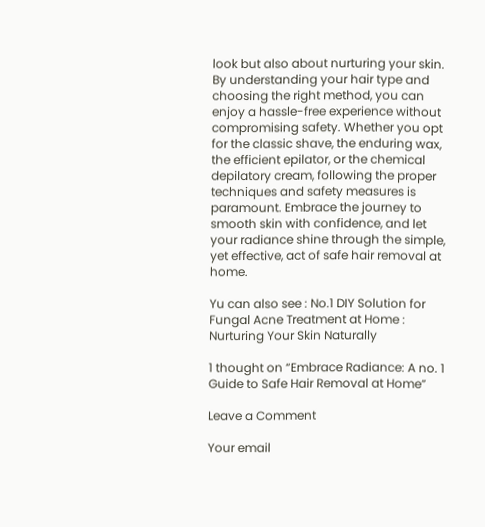look but also about nurturing your skin. By understanding your hair type and choosing the right method, you can enjoy a hassle-free experience without compromising safety. Whether you opt for the classic shave, the enduring wax, the efficient epilator, or the chemical depilatory cream, following the proper techniques and safety measures is paramount. Embrace the journey to smooth skin with confidence, and let your radiance shine through the simple, yet effective, act of safe hair removal at home.

Yu can also see : No.1 DIY Solution for Fungal Acne Treatment at Home : Nurturing Your Skin Naturally

1 thought on “Embrace Radiance: A no. 1 Guide to Safe Hair Removal at Home”

Leave a Comment

Your email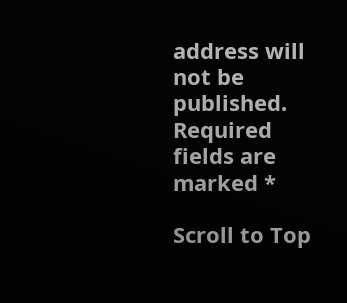address will not be published. Required fields are marked *

Scroll to Top